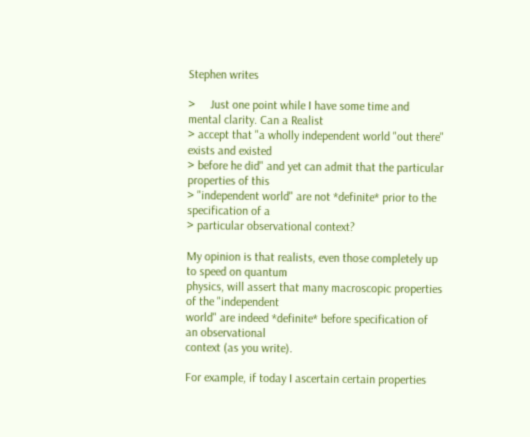Stephen writes

>     Just one point while I have some time and mental clarity. Can a Realist
> accept that "a wholly independent world "out there" exists and existed
> before he did" and yet can admit that the particular properties of this
> "independent world" are not *definite* prior to the specification of a
> particular observational context?

My opinion is that realists, even those completely up to speed on quantum
physics, will assert that many macroscopic properties of the "independent
world" are indeed *definite* before specification of an observational
context (as you write).

For example, if today I ascertain certain properties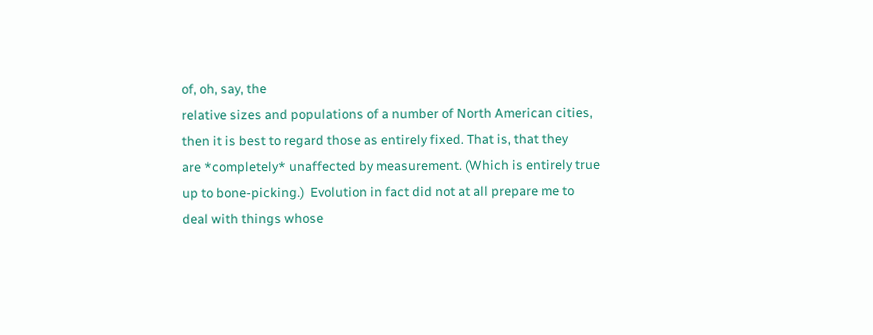of, oh, say, the
relative sizes and populations of a number of North American cities,
then it is best to regard those as entirely fixed. That is, that they
are *completely* unaffected by measurement. (Which is entirely true
up to bone-picking.)  Evolution in fact did not at all prepare me to
deal with things whose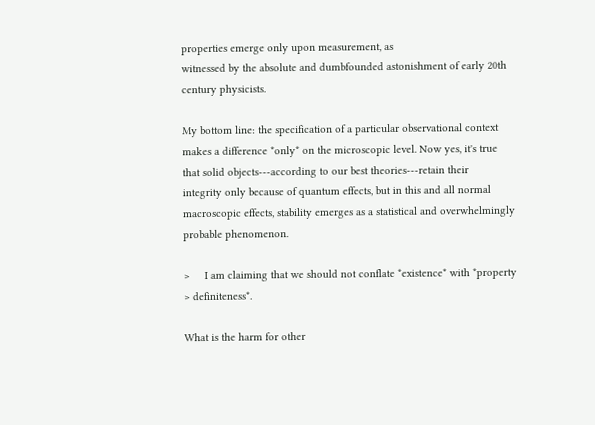properties emerge only upon measurement, as
witnessed by the absolute and dumbfounded astonishment of early 20th
century physicists.

My bottom line: the specification of a particular observational context
makes a difference *only* on the microscopic level. Now yes, it's true
that solid objects---according to our best theories---retain their
integrity only because of quantum effects, but in this and all normal
macroscopic effects, stability emerges as a statistical and overwhelmingly
probable phenomenon.

>     I am claiming that we should not conflate *existence* with *property
> definiteness*.

What is the harm for other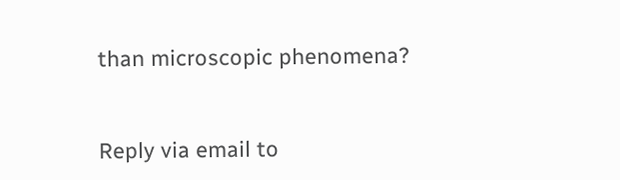than microscopic phenomena?


Reply via email to